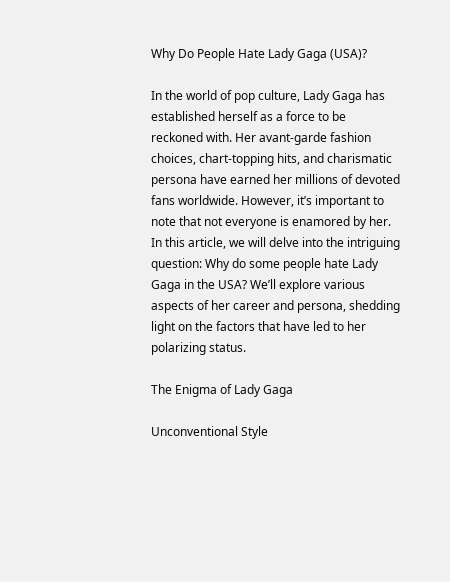Why Do People Hate Lady Gaga (USA)?

In the world of pop culture, Lady Gaga has established herself as a force to be reckoned with. Her avant-garde fashion choices, chart-topping hits, and charismatic persona have earned her millions of devoted fans worldwide. However, it’s important to note that not everyone is enamored by her. In this article, we will delve into the intriguing question: Why do some people hate Lady Gaga in the USA? We’ll explore various aspects of her career and persona, shedding light on the factors that have led to her polarizing status.

The Enigma of Lady Gaga

Unconventional Style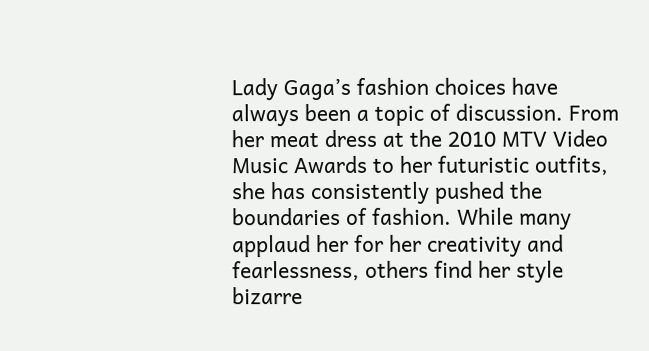Lady Gaga’s fashion choices have always been a topic of discussion. From her meat dress at the 2010 MTV Video Music Awards to her futuristic outfits, she has consistently pushed the boundaries of fashion. While many applaud her for her creativity and fearlessness, others find her style bizarre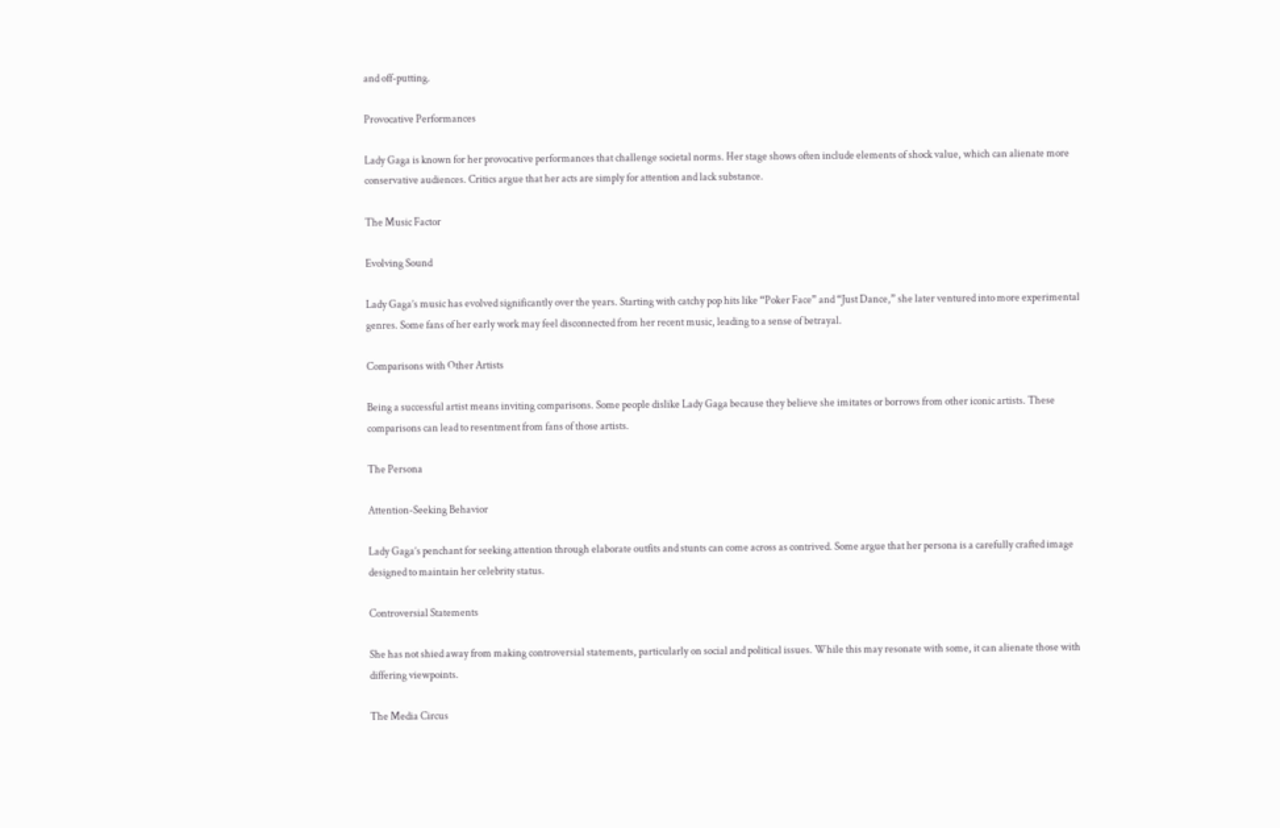and off-putting.

Provocative Performances

Lady Gaga is known for her provocative performances that challenge societal norms. Her stage shows often include elements of shock value, which can alienate more conservative audiences. Critics argue that her acts are simply for attention and lack substance.

The Music Factor

Evolving Sound

Lady Gaga’s music has evolved significantly over the years. Starting with catchy pop hits like “Poker Face” and “Just Dance,” she later ventured into more experimental genres. Some fans of her early work may feel disconnected from her recent music, leading to a sense of betrayal.

Comparisons with Other Artists

Being a successful artist means inviting comparisons. Some people dislike Lady Gaga because they believe she imitates or borrows from other iconic artists. These comparisons can lead to resentment from fans of those artists.

The Persona

Attention-Seeking Behavior

Lady Gaga’s penchant for seeking attention through elaborate outfits and stunts can come across as contrived. Some argue that her persona is a carefully crafted image designed to maintain her celebrity status.

Controversial Statements

She has not shied away from making controversial statements, particularly on social and political issues. While this may resonate with some, it can alienate those with differing viewpoints.

The Media Circus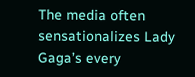The media often sensationalizes Lady Gaga’s every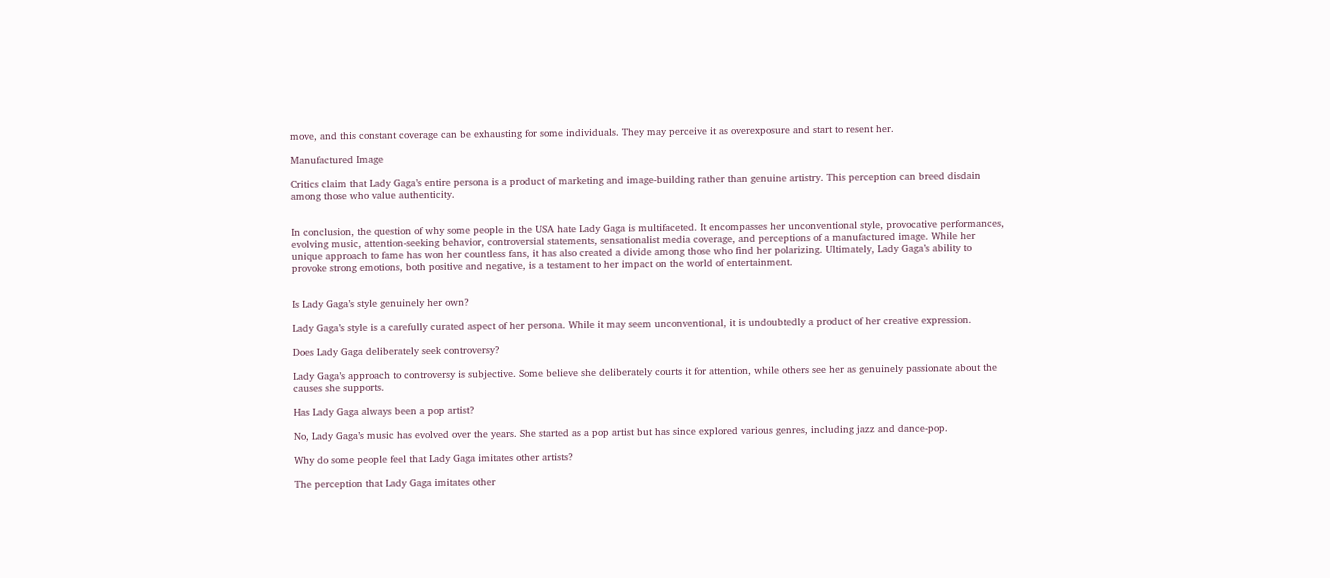move, and this constant coverage can be exhausting for some individuals. They may perceive it as overexposure and start to resent her.

Manufactured Image

Critics claim that Lady Gaga’s entire persona is a product of marketing and image-building rather than genuine artistry. This perception can breed disdain among those who value authenticity.


In conclusion, the question of why some people in the USA hate Lady Gaga is multifaceted. It encompasses her unconventional style, provocative performances, evolving music, attention-seeking behavior, controversial statements, sensationalist media coverage, and perceptions of a manufactured image. While her unique approach to fame has won her countless fans, it has also created a divide among those who find her polarizing. Ultimately, Lady Gaga’s ability to provoke strong emotions, both positive and negative, is a testament to her impact on the world of entertainment.


Is Lady Gaga’s style genuinely her own?

Lady Gaga’s style is a carefully curated aspect of her persona. While it may seem unconventional, it is undoubtedly a product of her creative expression.

Does Lady Gaga deliberately seek controversy?

Lady Gaga’s approach to controversy is subjective. Some believe she deliberately courts it for attention, while others see her as genuinely passionate about the causes she supports.

Has Lady Gaga always been a pop artist?

No, Lady Gaga’s music has evolved over the years. She started as a pop artist but has since explored various genres, including jazz and dance-pop.

Why do some people feel that Lady Gaga imitates other artists?

The perception that Lady Gaga imitates other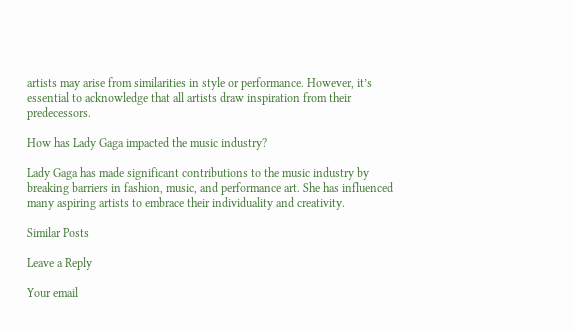artists may arise from similarities in style or performance. However, it’s essential to acknowledge that all artists draw inspiration from their predecessors.

How has Lady Gaga impacted the music industry?

Lady Gaga has made significant contributions to the music industry by breaking barriers in fashion, music, and performance art. She has influenced many aspiring artists to embrace their individuality and creativity.

Similar Posts

Leave a Reply

Your email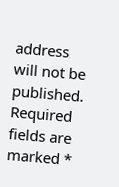address will not be published. Required fields are marked *